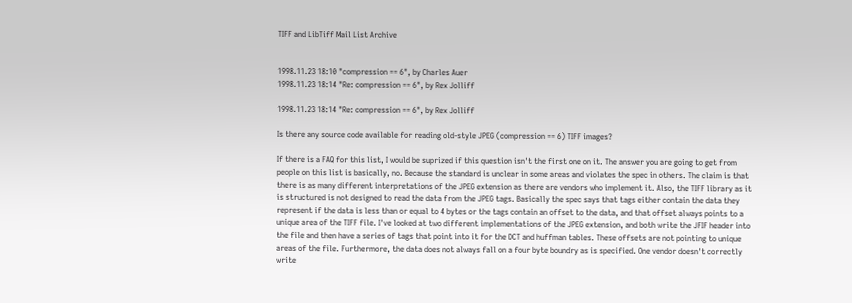TIFF and LibTiff Mail List Archive


1998.11.23 18:10 "compression == 6", by Charles Auer
1998.11.23 18:14 "Re: compression == 6", by Rex Jolliff

1998.11.23 18:14 "Re: compression == 6", by Rex Jolliff

Is there any source code available for reading old-style JPEG (compression == 6) TIFF images?

If there is a FAQ for this list, I would be suprized if this question isn't the first one on it. The answer you are going to get from people on this list is basically, no. Because the standard is unclear in some areas and violates the spec in others. The claim is that there is as many different interpretations of the JPEG extension as there are vendors who implement it. Also, the TIFF library as it is structured is not designed to read the data from the JPEG tags. Basically the spec says that tags either contain the data they represent if the data is less than or equal to 4 bytes or the tags contain an offset to the data, and that offset always points to a unique area of the TIFF file. I've looked at two different implementations of the JPEG extension, and both write the JFIF header into the file and then have a series of tags that point into it for the DCT and huffman tables. These offsets are not pointing to unique areas of the file. Furthermore, the data does not always fall on a four byte boundry as is specified. One vendor doesn't correctly write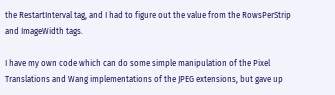the RestartInterval tag, and I had to figure out the value from the RowsPerStrip and ImageWidth tags.

I have my own code which can do some simple manipulation of the Pixel Translations and Wang implementations of the JPEG extensions, but gave up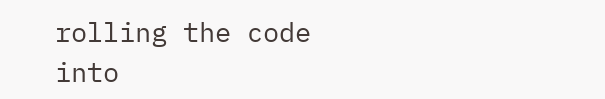rolling the code into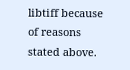libtiff because of reasons stated above.